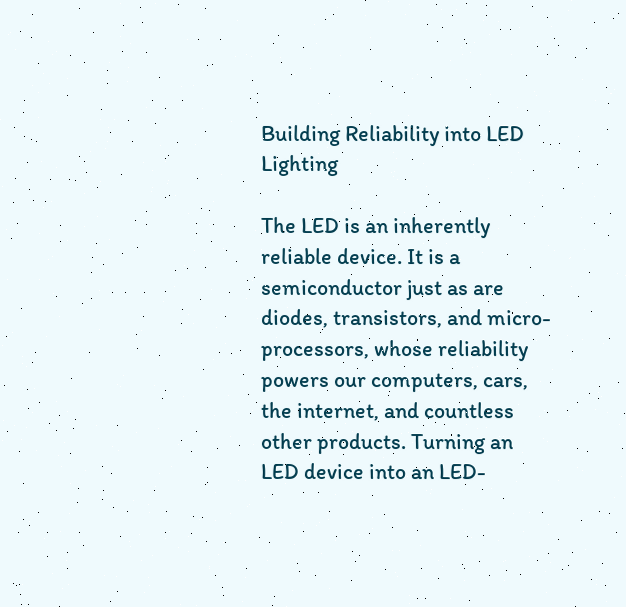Building Reliability into LED Lighting

The LED is an inherently reliable device. It is a semiconductor just as are diodes, transistors, and micro-processors, whose reliability powers our computers, cars, the internet, and countless other products. Turning an LED device into an LED-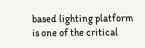based lighting platform is one of the critical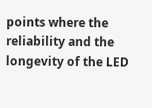points where the reliability and the longevity of the LED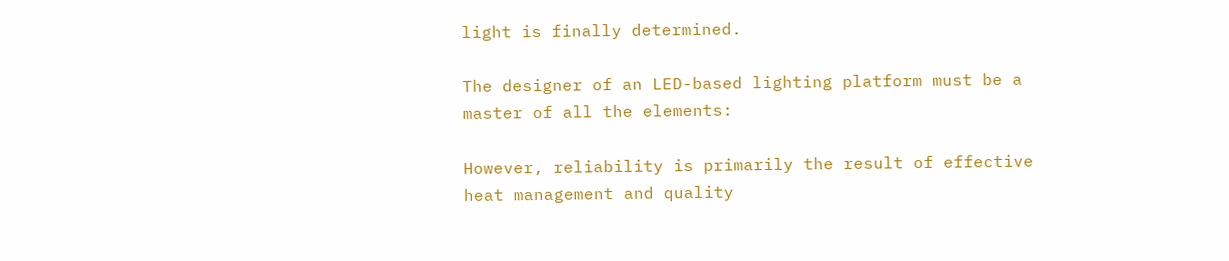light is finally determined.

The designer of an LED-based lighting platform must be a master of all the elements:

However, reliability is primarily the result of effective heat management and quality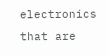electronics that are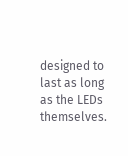designed to last as long as the LEDs themselves.